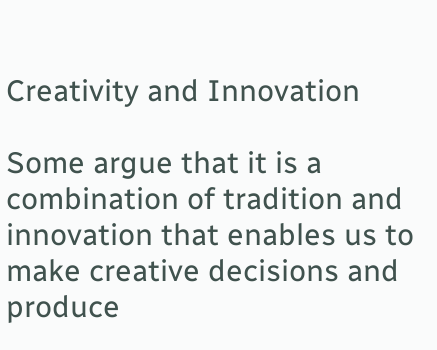Creativity and Innovation

Some argue that it is a combination of tradition and innovation that enables us to make creative decisions and produce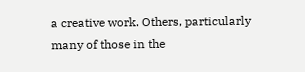a creative work. Others, particularly many of those in the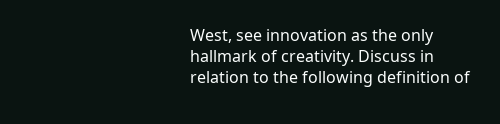West, see innovation as the only hallmark of creativity. Discuss in relation to the following definition of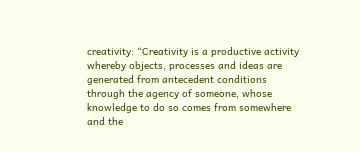creativity: “Creativity is a productive activity whereby objects, processes and ideas are generated from antecedent conditions through the agency of someone, whose knowledge to do so comes from somewhere and the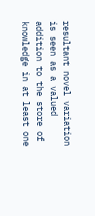resultant novel variation is seen as a valued addition to the store of knowledge in at least one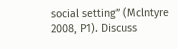social setting” (Mclntyre 2008, P1). Discuss